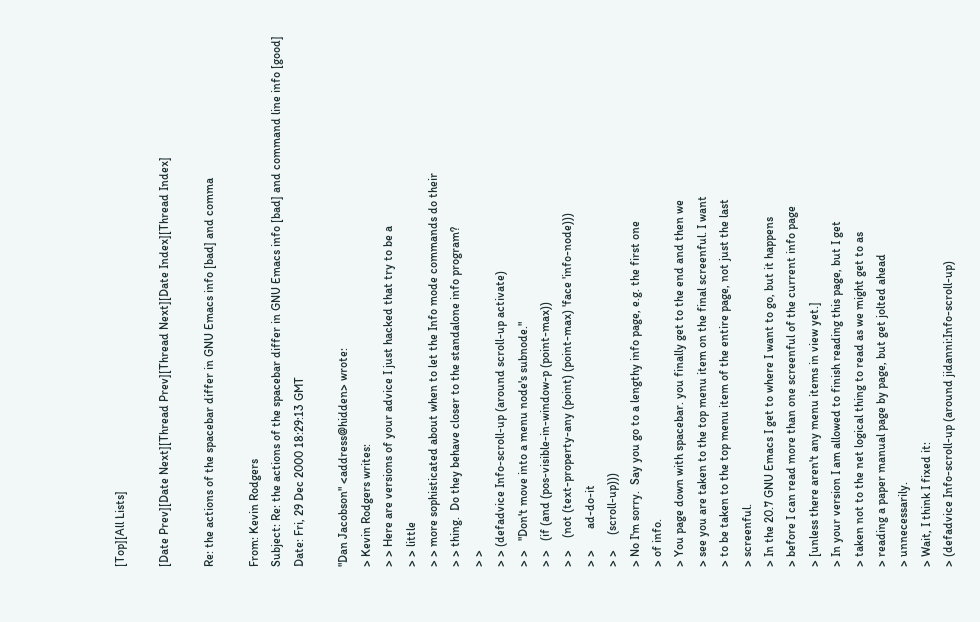[Top][All Lists]

[Date Prev][Date Next][Thread Prev][Thread Next][Date Index][Thread Index]

Re: the actions of the spacebar differ in GNU Emacs info [bad] and comma

From: Kevin Rodgers
Subject: Re: the actions of the spacebar differ in GNU Emacs info [bad] and command line info [good]
Date: Fri, 29 Dec 2000 18:29:13 GMT

"Dan Jacobson" <address@hidden> wrote:
> Kevin Rodgers writes:
> > Here are versions of your advice I just hacked that try to be a
> > little
> > more sophisticated about when to let the Info mode commands do their
> > thing.  Do they behave closer to the standalone info program?
> >
> > (defadvice Info-scroll-up (around scroll-up activate)
> >   "Don't move into a menu node's subnode."
> >   (if (and (pos-visible-in-window-p (point-max))
> >    (not (text-property-any (point) (point-max) 'face 'info-node)))
> >       ad-do-it
> >     (scroll-up)))
> No I'm sorry.  Say you go to a lengthy info page, e.g. the first one
> of info.
> You page down with spacebar. you finally get to the end and then we
> see you are taken to the top menu item on the final screenful. I want
> to be taken to the top menu item of the entire page, not just the last
> screenful.
> In the 20.7 GNU Emacs I get to where I want to go, but it happens
> before I can read more than one screenful of the current info page
> [unless there aren't any menu items in view yet.]
> In your version I am allowed to finish reading this page, but I get
> taken not to the net logical thing to read as we might get to as
> reading a paper manual page by page, but get jolted ahead
> unnecessarily.
> Wait, I think I fixed it:
> (defadvice Info-scroll-up (around jidanni:Info-scroll-up)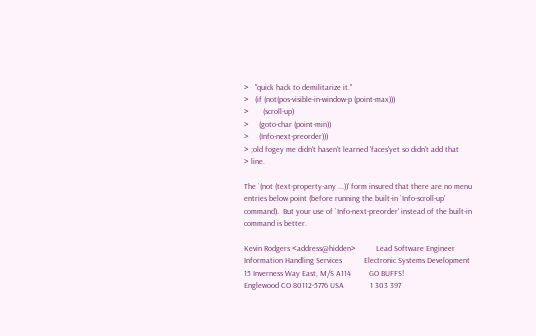>   "quick hack to demilitarize it."
>   (if (not(pos-visible-in-window-p (point-max)))
>       (scroll-up)
>     (goto-char (point-min))
>     (Info-next-preorder)))
> ;old fogey me didn't hasen't learned 'faces'yet so didn't add that
> line.

The `(not (text-property-any ...))' form insured that there are no menu
entries below point (before running the built-in `Info-scroll-up'
command).  But your use of `Info-next-preorder' instead of the built-in
command is better.

Kevin Rodgers <address@hidden>          Lead Software Engineer
Information Handling Services           Electronic Systems Development
15 Inverness Way East, M/S A114         GO BUFFS!
Englewood CO 80112-5776 USA             1 303 397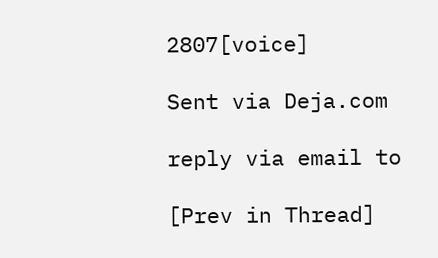2807[voice]

Sent via Deja.com

reply via email to

[Prev in Thread]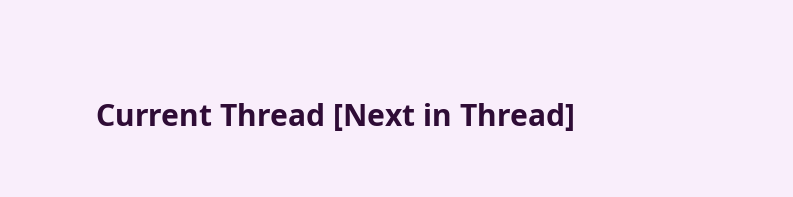Current Thread [Next in Thread]